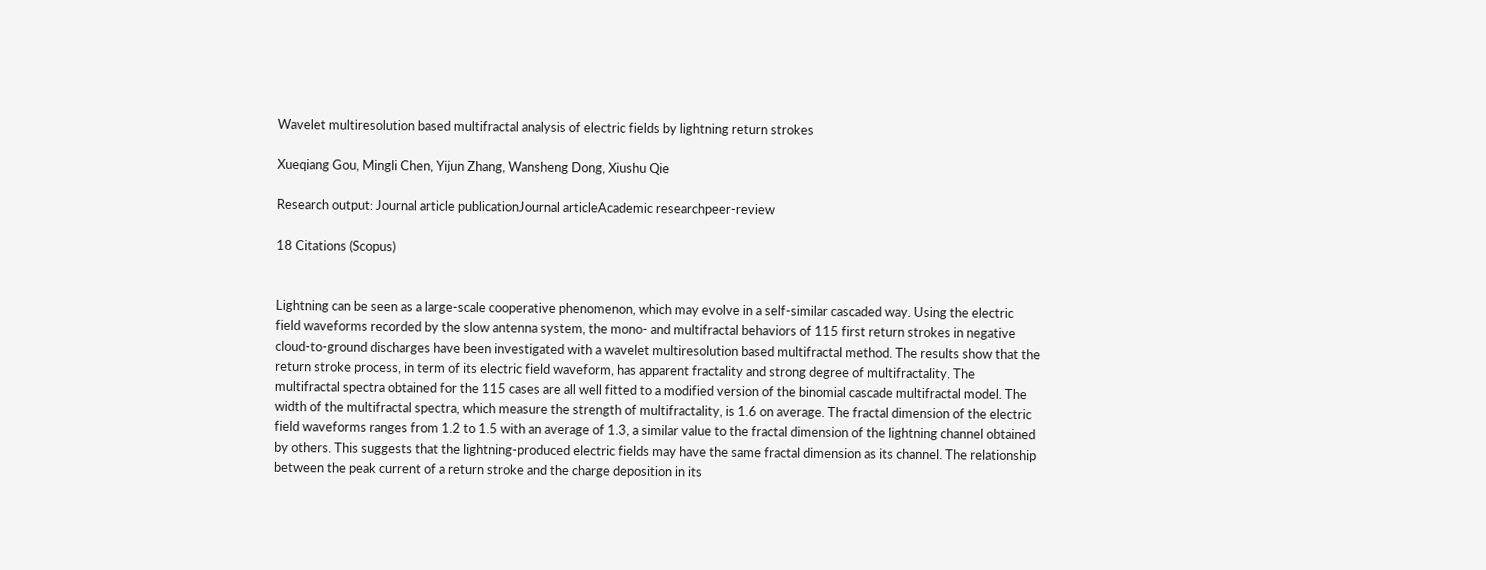Wavelet multiresolution based multifractal analysis of electric fields by lightning return strokes

Xueqiang Gou, Mingli Chen, Yijun Zhang, Wansheng Dong, Xiushu Qie

Research output: Journal article publicationJournal articleAcademic researchpeer-review

18 Citations (Scopus)


Lightning can be seen as a large-scale cooperative phenomenon, which may evolve in a self-similar cascaded way. Using the electric field waveforms recorded by the slow antenna system, the mono- and multifractal behaviors of 115 first return strokes in negative cloud-to-ground discharges have been investigated with a wavelet multiresolution based multifractal method. The results show that the return stroke process, in term of its electric field waveform, has apparent fractality and strong degree of multifractality. The multifractal spectra obtained for the 115 cases are all well fitted to a modified version of the binomial cascade multifractal model. The width of the multifractal spectra, which measure the strength of multifractality, is 1.6 on average. The fractal dimension of the electric field waveforms ranges from 1.2 to 1.5 with an average of 1.3, a similar value to the fractal dimension of the lightning channel obtained by others. This suggests that the lightning-produced electric fields may have the same fractal dimension as its channel. The relationship between the peak current of a return stroke and the charge deposition in its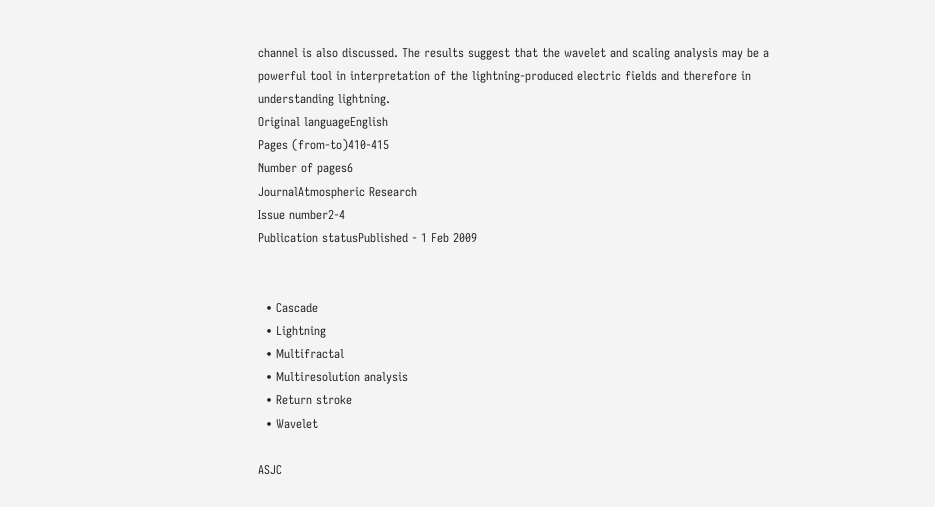channel is also discussed. The results suggest that the wavelet and scaling analysis may be a powerful tool in interpretation of the lightning-produced electric fields and therefore in understanding lightning.
Original languageEnglish
Pages (from-to)410-415
Number of pages6
JournalAtmospheric Research
Issue number2-4
Publication statusPublished - 1 Feb 2009


  • Cascade
  • Lightning
  • Multifractal
  • Multiresolution analysis
  • Return stroke
  • Wavelet

ASJC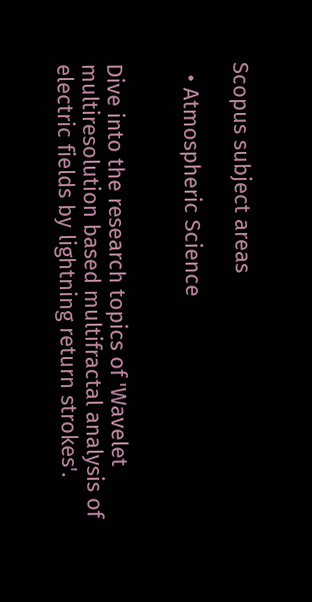Scopus subject areas

  • Atmospheric Science


Dive into the research topics of 'Wavelet multiresolution based multifractal analysis of electric fields by lightning return strokes'.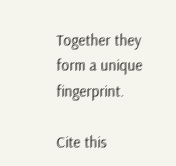Together they form a unique fingerprint.

Cite this